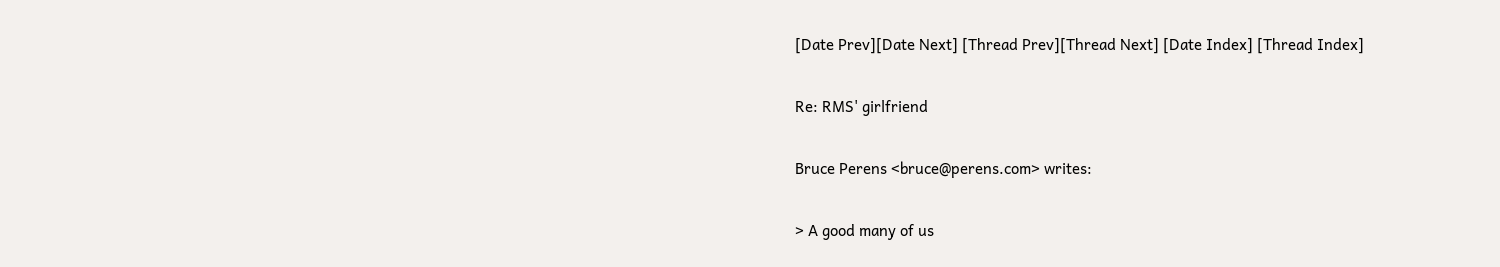[Date Prev][Date Next] [Thread Prev][Thread Next] [Date Index] [Thread Index]

Re: RMS' girlfriend

Bruce Perens <bruce@perens.com> writes:

> A good many of us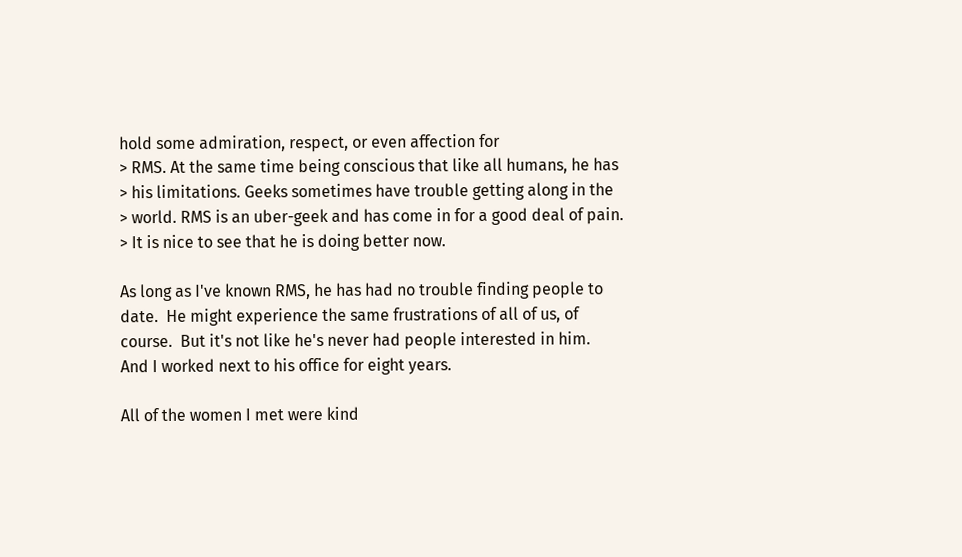hold some admiration, respect, or even affection for
> RMS. At the same time being conscious that like all humans, he has
> his limitations. Geeks sometimes have trouble getting along in the
> world. RMS is an uber-geek and has come in for a good deal of pain.
> It is nice to see that he is doing better now.

As long as I've known RMS, he has had no trouble finding people to
date.  He might experience the same frustrations of all of us, of
course.  But it's not like he's never had people interested in him.
And I worked next to his office for eight years.

All of the women I met were kind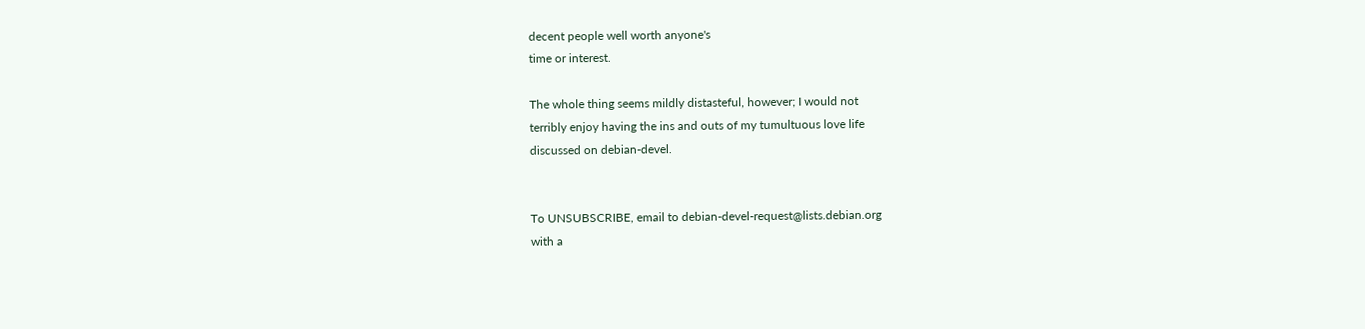decent people well worth anyone's
time or interest.

The whole thing seems mildly distasteful, however; I would not
terribly enjoy having the ins and outs of my tumultuous love life
discussed on debian-devel.


To UNSUBSCRIBE, email to debian-devel-request@lists.debian.org
with a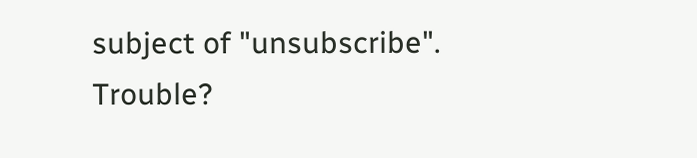subject of "unsubscribe". Trouble?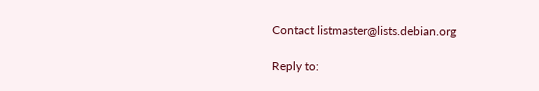Contact listmaster@lists.debian.org

Reply to: